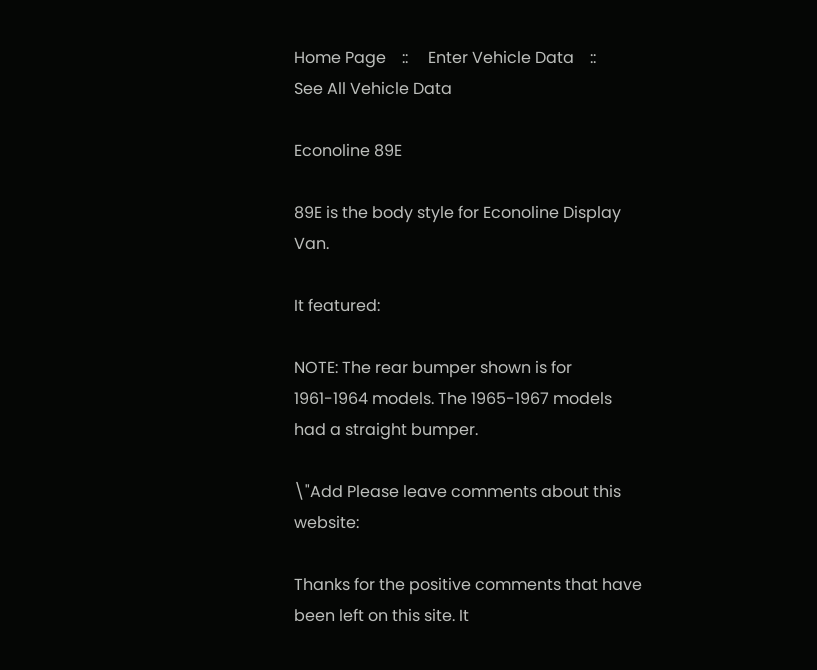Home Page    ::     Enter Vehicle Data    ::     See All Vehicle Data

Econoline 89E

89E is the body style for Econoline Display Van.

It featured:

NOTE: The rear bumper shown is for 1961-1964 models. The 1965-1967 models had a straight bumper.

\"Add Please leave comments about this website:

Thanks for the positive comments that have been left on this site. It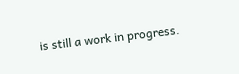is still a work in progress.